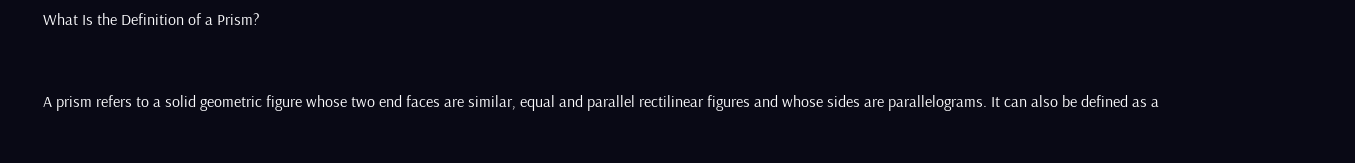What Is the Definition of a Prism?


A prism refers to a solid geometric figure whose two end faces are similar, equal and parallel rectilinear figures and whose sides are parallelograms. It can also be defined as a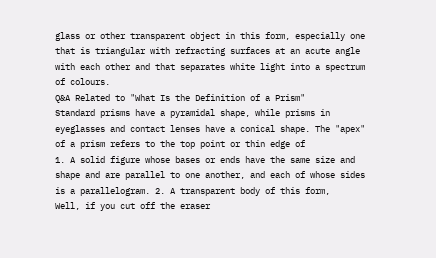glass or other transparent object in this form, especially one that is triangular with refracting surfaces at an acute angle with each other and that separates white light into a spectrum of colours.
Q&A Related to "What Is the Definition of a Prism"
Standard prisms have a pyramidal shape, while prisms in eyeglasses and contact lenses have a conical shape. The "apex" of a prism refers to the top point or thin edge of
1. A solid figure whose bases or ends have the same size and shape and are parallel to one another, and each of whose sides is a parallelogram. 2. A transparent body of this form,
Well, if you cut off the eraser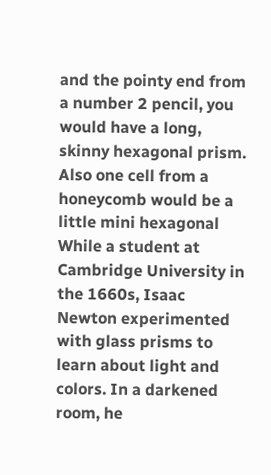and the pointy end from a number 2 pencil, you would have a long, skinny hexagonal prism. Also one cell from a honeycomb would be a little mini hexagonal
While a student at Cambridge University in the 1660s, Isaac Newton experimented with glass prisms to learn about light and colors. In a darkened room, he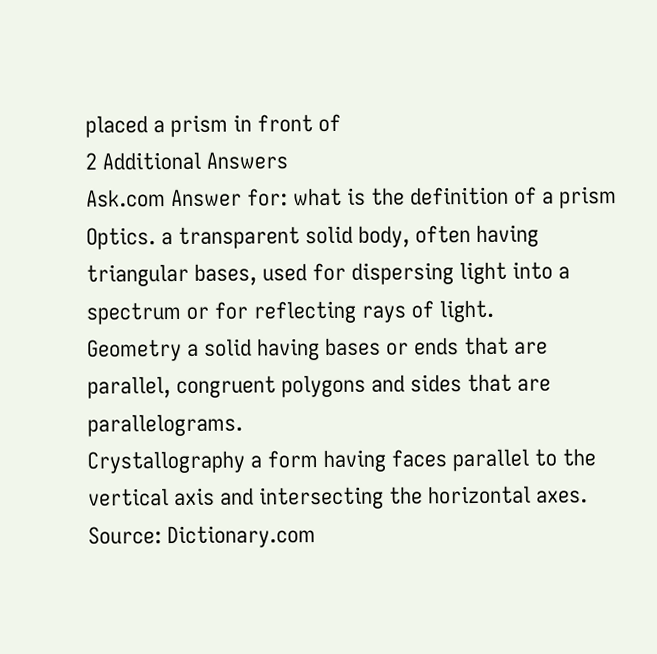placed a prism in front of
2 Additional Answers
Ask.com Answer for: what is the definition of a prism
Optics. a transparent solid body, often having triangular bases, used for dispersing light into a spectrum or for reflecting rays of light.
Geometry a solid having bases or ends that are parallel, congruent polygons and sides that are parallelograms.
Crystallography a form having faces parallel to the vertical axis and intersecting the horizontal axes.
Source: Dictionary.com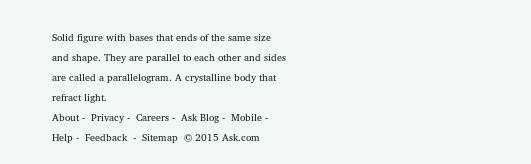Solid figure with bases that ends of the same size and shape. They are parallel to each other and sides are called a parallelogram. A crystalline body that refract light.
About -  Privacy -  Careers -  Ask Blog -  Mobile -  Help -  Feedback  -  Sitemap  © 2015 Ask.com